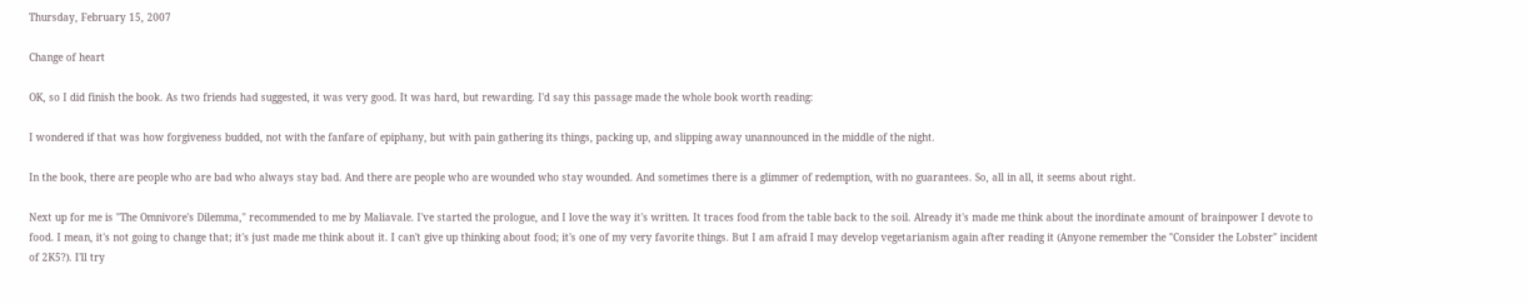Thursday, February 15, 2007

Change of heart

OK, so I did finish the book. As two friends had suggested, it was very good. It was hard, but rewarding. I'd say this passage made the whole book worth reading:

I wondered if that was how forgiveness budded, not with the fanfare of epiphany, but with pain gathering its things, packing up, and slipping away unannounced in the middle of the night.

In the book, there are people who are bad who always stay bad. And there are people who are wounded who stay wounded. And sometimes there is a glimmer of redemption, with no guarantees. So, all in all, it seems about right.

Next up for me is "The Omnivore's Dilemma," recommended to me by Maliavale. I've started the prologue, and I love the way it's written. It traces food from the table back to the soil. Already it's made me think about the inordinate amount of brainpower I devote to food. I mean, it's not going to change that; it's just made me think about it. I can't give up thinking about food; it's one of my very favorite things. But I am afraid I may develop vegetarianism again after reading it (Anyone remember the "Consider the Lobster" incident of 2K5?). I'll try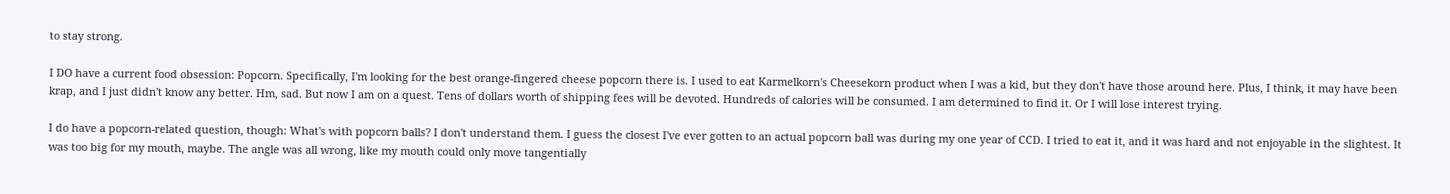to stay strong.

I DO have a current food obsession: Popcorn. Specifically, I'm looking for the best orange-fingered cheese popcorn there is. I used to eat Karmelkorn's Cheesekorn product when I was a kid, but they don't have those around here. Plus, I think, it may have been krap, and I just didn't know any better. Hm, sad. But now I am on a quest. Tens of dollars worth of shipping fees will be devoted. Hundreds of calories will be consumed. I am determined to find it. Or I will lose interest trying.

I do have a popcorn-related question, though: What's with popcorn balls? I don't understand them. I guess the closest I've ever gotten to an actual popcorn ball was during my one year of CCD. I tried to eat it, and it was hard and not enjoyable in the slightest. It was too big for my mouth, maybe. The angle was all wrong, like my mouth could only move tangentially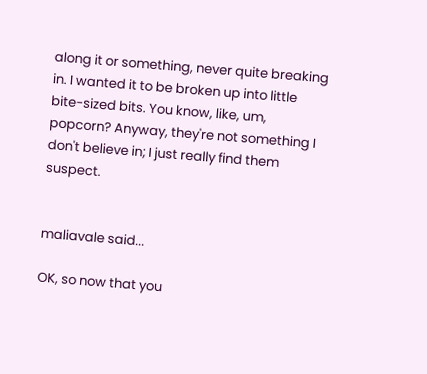along it or something, never quite breaking in. I wanted it to be broken up into little bite-sized bits. You know, like, um, popcorn? Anyway, they're not something I don't believe in; I just really find them suspect.


maliavale said...

OK, so now that you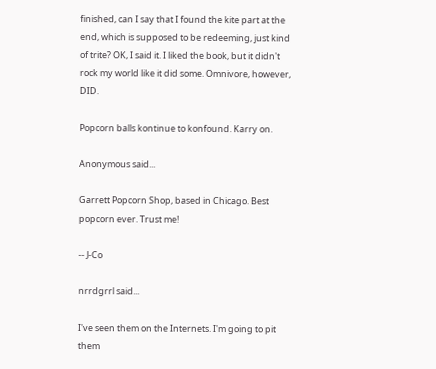finished, can I say that I found the kite part at the end, which is supposed to be redeeming, just kind of trite? OK, I said it. I liked the book, but it didn't rock my world like it did some. Omnivore, however, DID.

Popcorn balls kontinue to konfound. Karry on.

Anonymous said...

Garrett Popcorn Shop, based in Chicago. Best popcorn ever. Trust me!

-- J-Co

nrrdgrrl said...

I've seen them on the Internets. I'm going to pit them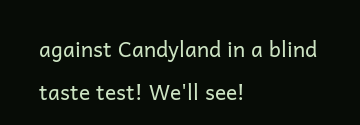against Candyland in a blind taste test! We'll see!